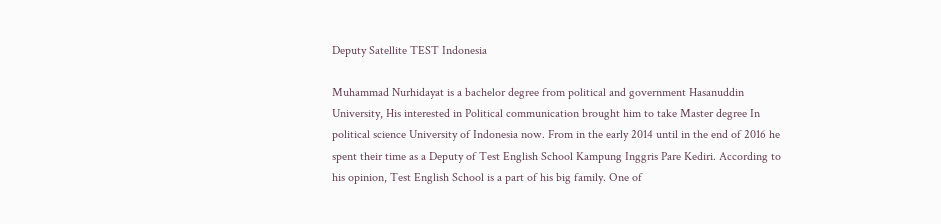Deputy Satellite TEST Indonesia

Muhammad Nurhidayat is a bachelor degree from political and government Hasanuddin University, His interested in Political communication brought him to take Master degree In political science University of Indonesia now. From in the early 2014 until in the end of 2016 he spent their time as a Deputy of Test English School Kampung Inggris Pare Kediri. According to his opinion, Test English School is a part of his big family. One of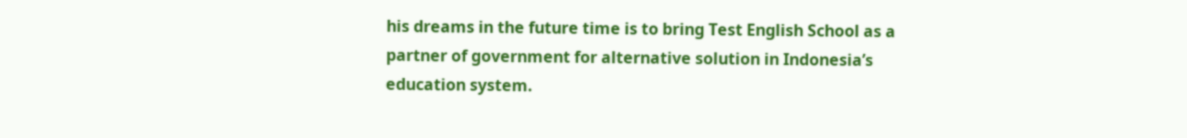his dreams in the future time is to bring Test English School as a partner of government for alternative solution in Indonesia’s education system.